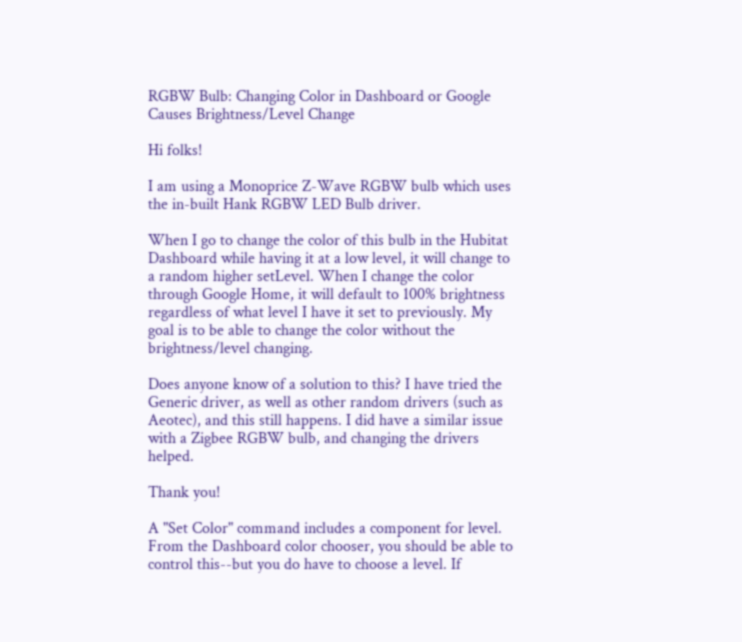RGBW Bulb: Changing Color in Dashboard or Google Causes Brightness/Level Change

Hi folks!

I am using a Monoprice Z-Wave RGBW bulb which uses the in-built Hank RGBW LED Bulb driver.

When I go to change the color of this bulb in the Hubitat Dashboard while having it at a low level, it will change to a random higher setLevel. When I change the color through Google Home, it will default to 100% brightness regardless of what level I have it set to previously. My goal is to be able to change the color without the brightness/level changing.

Does anyone know of a solution to this? I have tried the Generic driver, as well as other random drivers (such as Aeotec), and this still happens. I did have a similar issue with a Zigbee RGBW bulb, and changing the drivers helped.

Thank you!

A "Set Color" command includes a component for level. From the Dashboard color chooser, you should be able to control this--but you do have to choose a level. If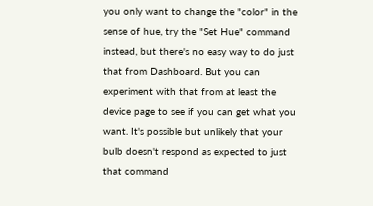you only want to change the "color" in the sense of hue, try the "Set Hue" command instead, but there's no easy way to do just that from Dashboard. But you can experiment with that from at least the device page to see if you can get what you want. It's possible but unlikely that your bulb doesn't respond as expected to just that command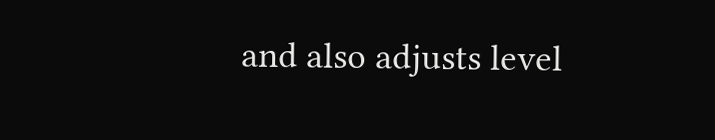and also adjusts level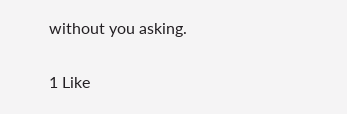without you asking.

1 Like